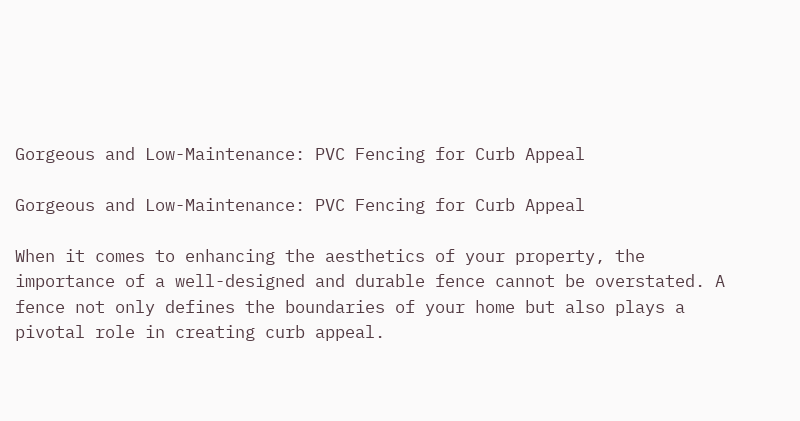Gorgeous and Low-Maintenance: PVC Fencing for Curb Appeal

Gorgeous and Low-Maintenance: PVC Fencing for Curb Appeal

When it comes to enhancing the aesthetics of your property, the importance of a well-designed and durable fence cannot be overstated. A fence not only defines the boundaries of your home but also plays a pivotal role in creating curb appeal.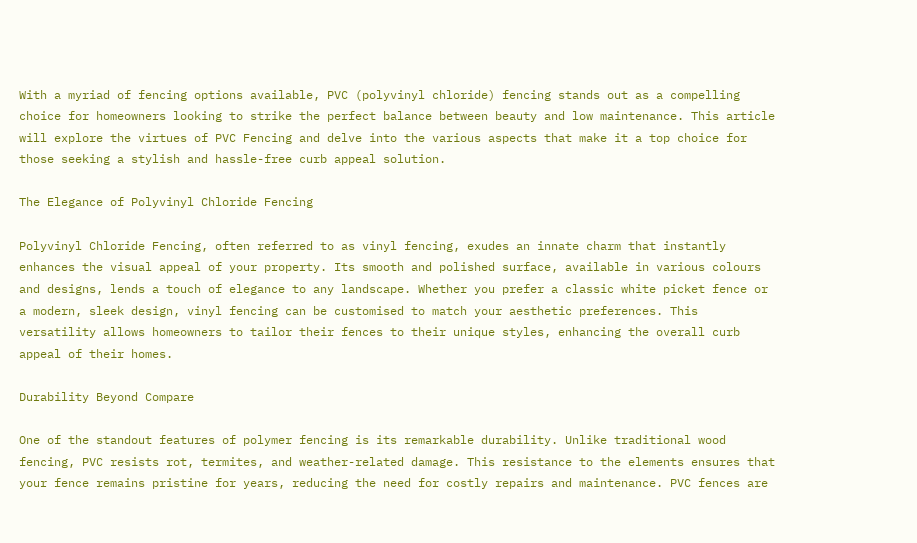With a myriad of fencing options available, PVC (polyvinyl chloride) fencing stands out as a compelling choice for homeowners looking to strike the perfect balance between beauty and low maintenance. This article will explore the virtues of PVC Fencing and delve into the various aspects that make it a top choice for those seeking a stylish and hassle-free curb appeal solution.

The Elegance of Polyvinyl Chloride Fencing

Polyvinyl Chloride Fencing, often referred to as vinyl fencing, exudes an innate charm that instantly enhances the visual appeal of your property. Its smooth and polished surface, available in various colours and designs, lends a touch of elegance to any landscape. Whether you prefer a classic white picket fence or a modern, sleek design, vinyl fencing can be customised to match your aesthetic preferences. This versatility allows homeowners to tailor their fences to their unique styles, enhancing the overall curb appeal of their homes.

Durability Beyond Compare

One of the standout features of polymer fencing is its remarkable durability. Unlike traditional wood fencing, PVC resists rot, termites, and weather-related damage. This resistance to the elements ensures that your fence remains pristine for years, reducing the need for costly repairs and maintenance. PVC fences are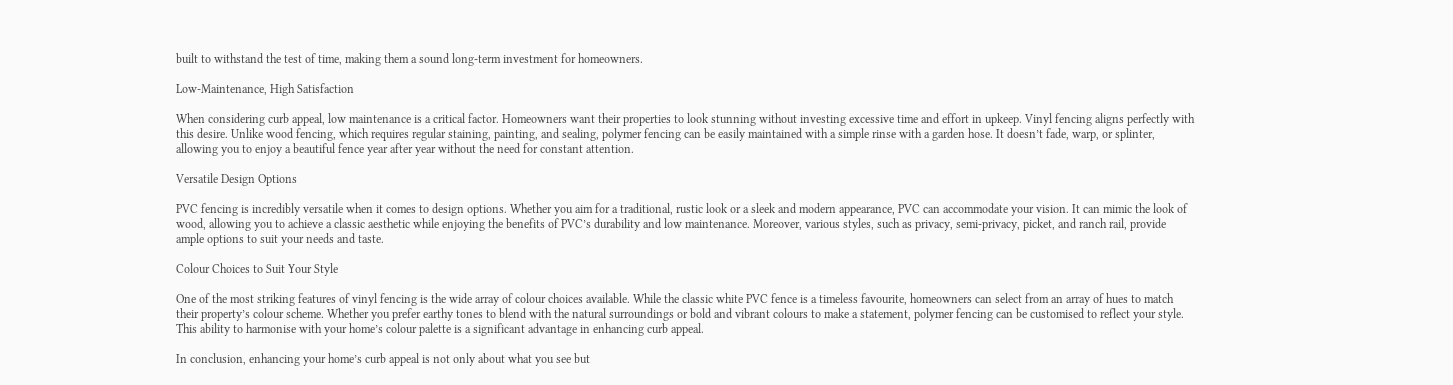built to withstand the test of time, making them a sound long-term investment for homeowners.

Low-Maintenance, High Satisfaction

When considering curb appeal, low maintenance is a critical factor. Homeowners want their properties to look stunning without investing excessive time and effort in upkeep. Vinyl fencing aligns perfectly with this desire. Unlike wood fencing, which requires regular staining, painting, and sealing, polymer fencing can be easily maintained with a simple rinse with a garden hose. It doesn’t fade, warp, or splinter, allowing you to enjoy a beautiful fence year after year without the need for constant attention.

Versatile Design Options

PVC fencing is incredibly versatile when it comes to design options. Whether you aim for a traditional, rustic look or a sleek and modern appearance, PVC can accommodate your vision. It can mimic the look of wood, allowing you to achieve a classic aesthetic while enjoying the benefits of PVC’s durability and low maintenance. Moreover, various styles, such as privacy, semi-privacy, picket, and ranch rail, provide ample options to suit your needs and taste.

Colour Choices to Suit Your Style

One of the most striking features of vinyl fencing is the wide array of colour choices available. While the classic white PVC fence is a timeless favourite, homeowners can select from an array of hues to match their property’s colour scheme. Whether you prefer earthy tones to blend with the natural surroundings or bold and vibrant colours to make a statement, polymer fencing can be customised to reflect your style. This ability to harmonise with your home’s colour palette is a significant advantage in enhancing curb appeal.

In conclusion, enhancing your home’s curb appeal is not only about what you see but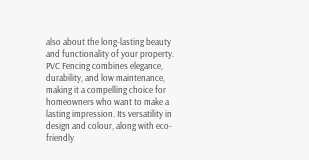also about the long-lasting beauty and functionality of your property. PVC Fencing combines elegance, durability, and low maintenance, making it a compelling choice for homeowners who want to make a lasting impression. Its versatility in design and colour, along with eco-friendly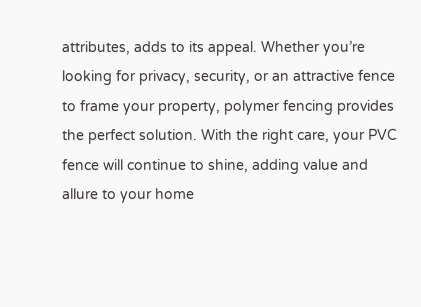attributes, adds to its appeal. Whether you’re looking for privacy, security, or an attractive fence to frame your property, polymer fencing provides the perfect solution. With the right care, your PVC fence will continue to shine, adding value and allure to your home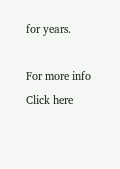for years.

For more info Click here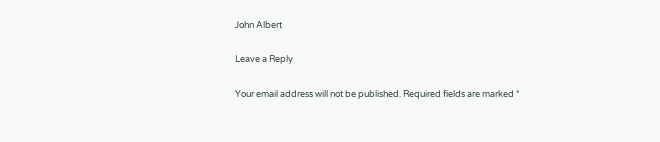John Albert

Leave a Reply

Your email address will not be published. Required fields are marked *